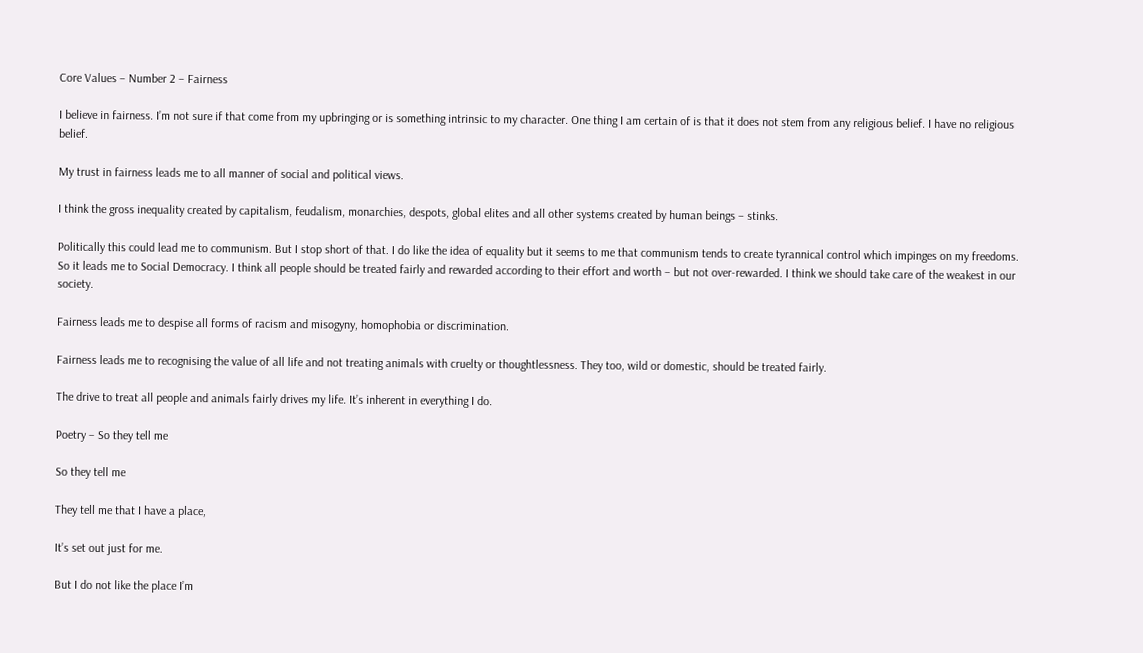Core Values – Number 2 – Fairness

I believe in fairness. I’m not sure if that come from my upbringing or is something intrinsic to my character. One thing I am certain of is that it does not stem from any religious belief. I have no religious belief.

My trust in fairness leads me to all manner of social and political views.

I think the gross inequality created by capitalism, feudalism, monarchies, despots, global elites and all other systems created by human beings – stinks.

Politically this could lead me to communism. But I stop short of that. I do like the idea of equality but it seems to me that communism tends to create tyrannical control which impinges on my freedoms. So it leads me to Social Democracy. I think all people should be treated fairly and rewarded according to their effort and worth – but not over-rewarded. I think we should take care of the weakest in our society.

Fairness leads me to despise all forms of racism and misogyny, homophobia or discrimination.

Fairness leads me to recognising the value of all life and not treating animals with cruelty or thoughtlessness. They too, wild or domestic, should be treated fairly.

The drive to treat all people and animals fairly drives my life. It’s inherent in everything I do.

Poetry – So they tell me

So they tell me

They tell me that I have a place,

It’s set out just for me.

But I do not like the place I’m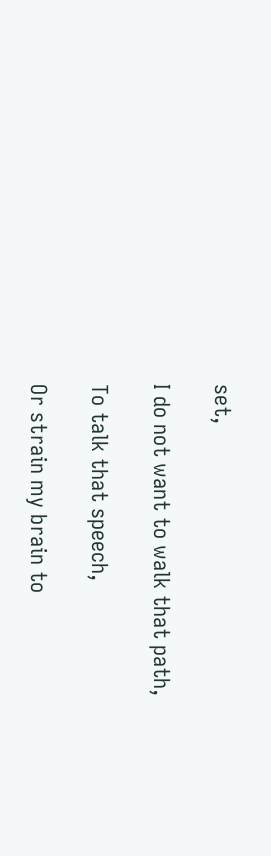set,

I do not want to walk that path,

To talk that speech,

Or strain my brain to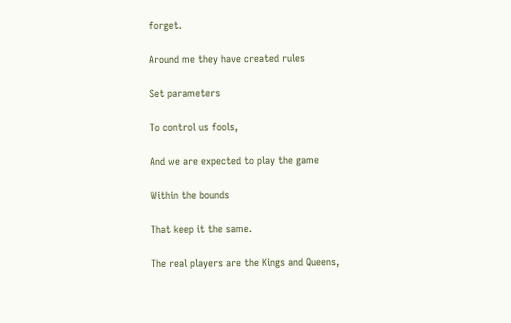forget.

Around me they have created rules

Set parameters

To control us fools,

And we are expected to play the game

Within the bounds

That keep it the same.

The real players are the Kings and Queens,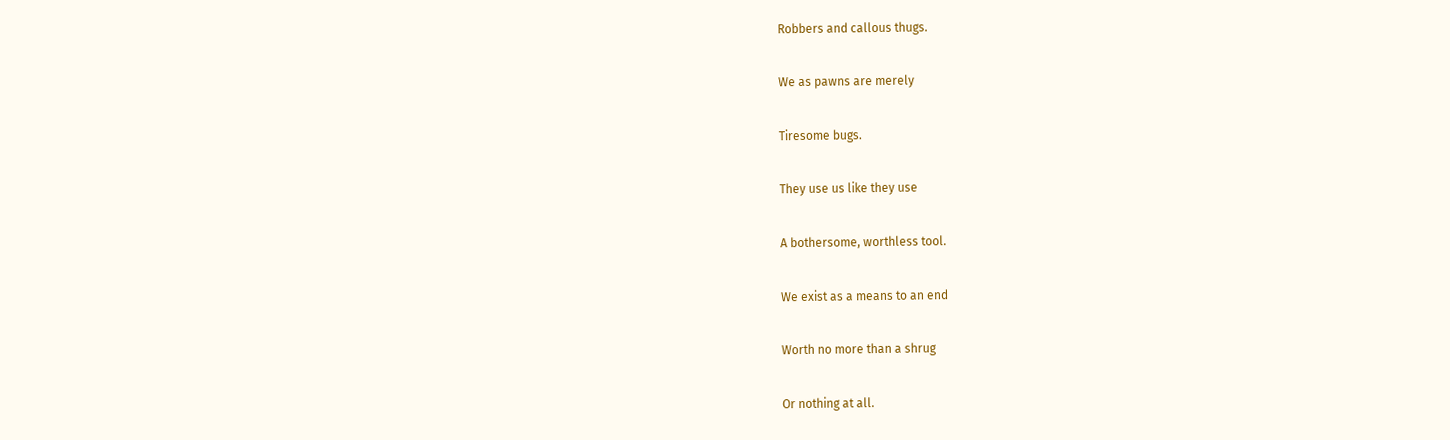Robbers and callous thugs.

We as pawns are merely

Tiresome bugs.

They use us like they use

A bothersome, worthless tool.

We exist as a means to an end

Worth no more than a shrug

Or nothing at all.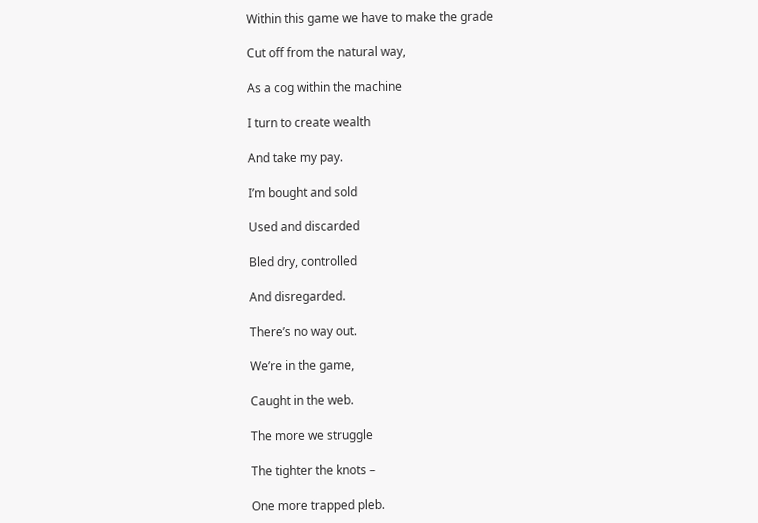Within this game we have to make the grade

Cut off from the natural way,

As a cog within the machine

I turn to create wealth

And take my pay.

I’m bought and sold

Used and discarded

Bled dry, controlled

And disregarded.

There’s no way out.

We’re in the game,

Caught in the web.

The more we struggle

The tighter the knots –

One more trapped pleb.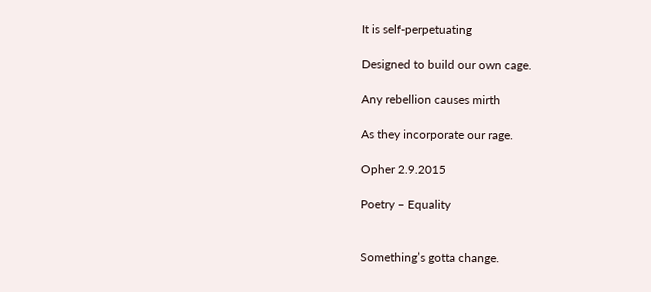It is self-perpetuating

Designed to build our own cage.

Any rebellion causes mirth

As they incorporate our rage.

Opher 2.9.2015

Poetry – Equality


Something’s gotta change.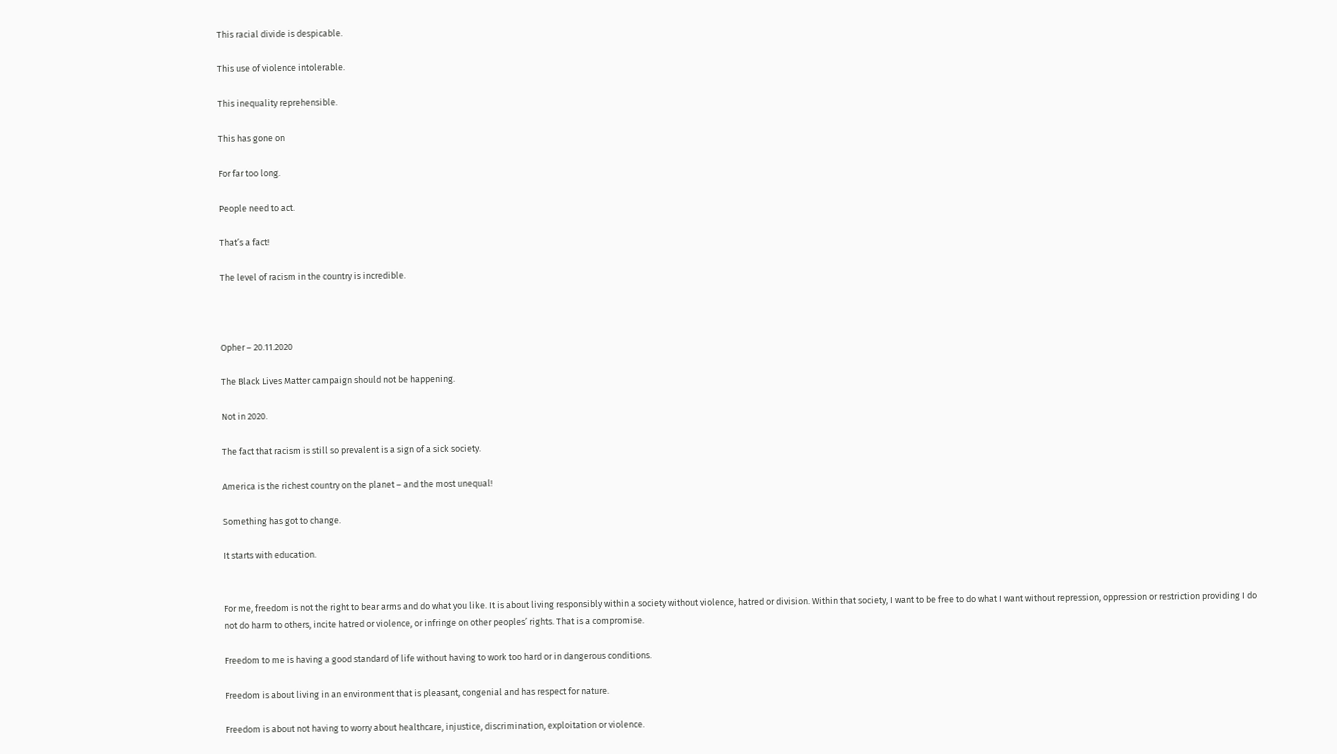This racial divide is despicable.

This use of violence intolerable.

This inequality reprehensible.

This has gone on

For far too long.

People need to act.

That’s a fact!

The level of racism in the country is incredible.



Opher – 20.11.2020

The Black Lives Matter campaign should not be happening.

Not in 2020.

The fact that racism is still so prevalent is a sign of a sick society.

America is the richest country on the planet – and the most unequal!

Something has got to change.

It starts with education.


For me, freedom is not the right to bear arms and do what you like. It is about living responsibly within a society without violence, hatred or division. Within that society, I want to be free to do what I want without repression, oppression or restriction providing I do not do harm to others, incite hatred or violence, or infringe on other peoples’ rights. That is a compromise.

Freedom to me is having a good standard of life without having to work too hard or in dangerous conditions.

Freedom is about living in an environment that is pleasant, congenial and has respect for nature.

Freedom is about not having to worry about healthcare, injustice, discrimination, exploitation or violence.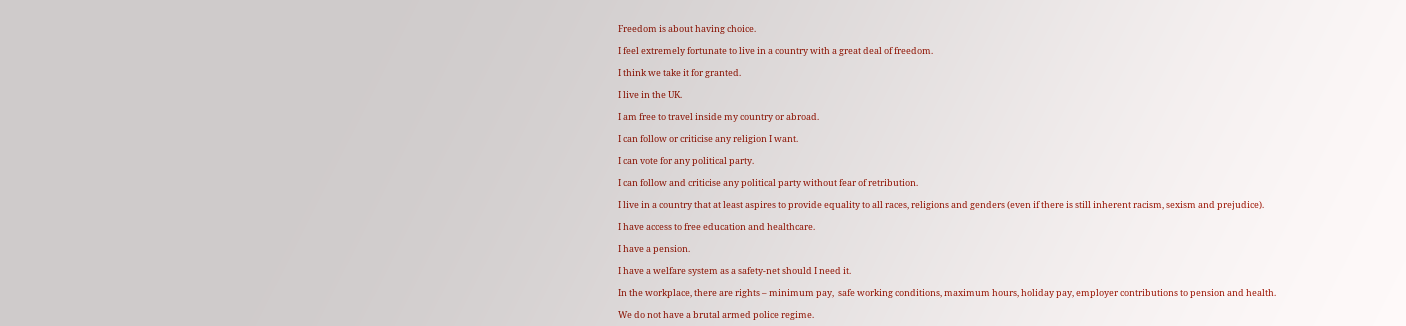Freedom is about having choice.

I feel extremely fortunate to live in a country with a great deal of freedom.

I think we take it for granted.

I live in the UK.

I am free to travel inside my country or abroad.

I can follow or criticise any religion I want.

I can vote for any political party.

I can follow and criticise any political party without fear of retribution.

I live in a country that at least aspires to provide equality to all races, religions and genders (even if there is still inherent racism, sexism and prejudice).

I have access to free education and healthcare.

I have a pension.

I have a welfare system as a safety-net should I need it.

In the workplace, there are rights – minimum pay,  safe working conditions, maximum hours, holiday pay, employer contributions to pension and health.

We do not have a brutal armed police regime.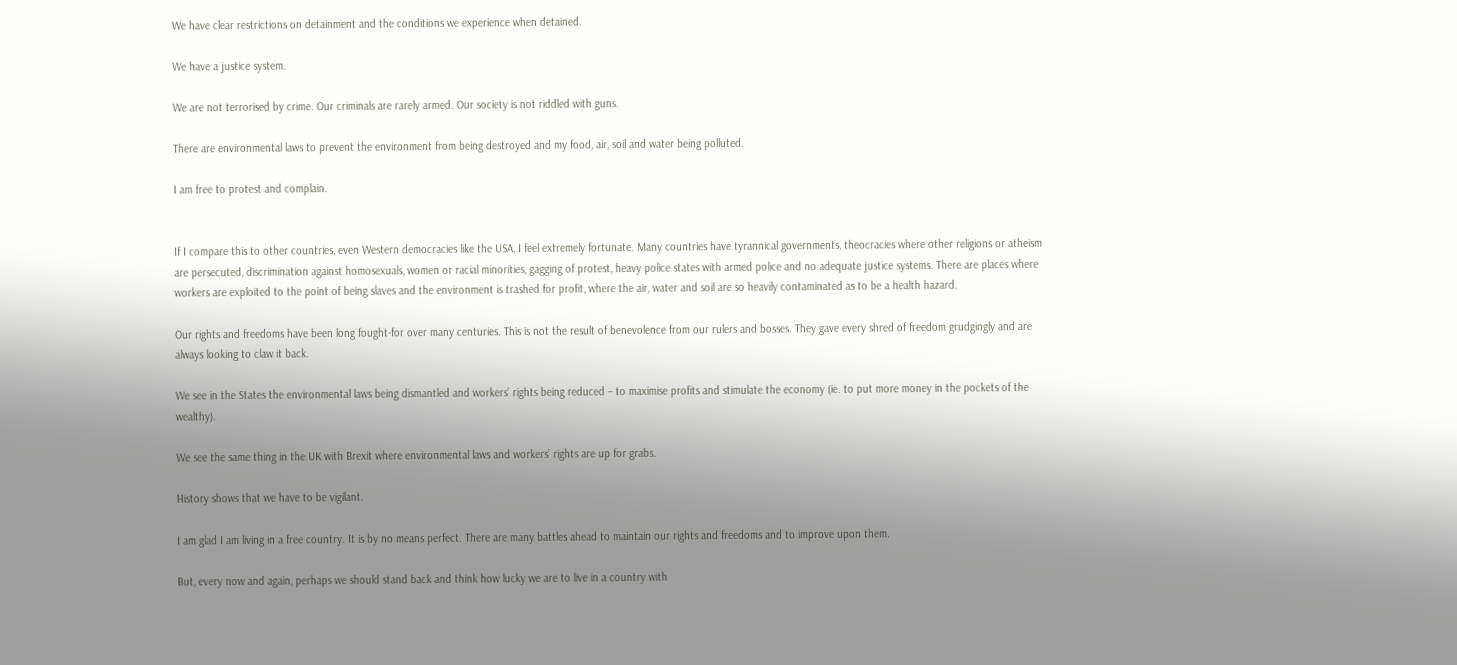We have clear restrictions on detainment and the conditions we experience when detained.

We have a justice system.

We are not terrorised by crime. Our criminals are rarely armed. Our society is not riddled with guns.

There are environmental laws to prevent the environment from being destroyed and my food, air, soil and water being polluted.

I am free to protest and complain.


If I compare this to other countries, even Western democracies like the USA, I feel extremely fortunate. Many countries have tyrannical governments, theocracies where other religions or atheism are persecuted, discrimination against homosexuals, women or racial minorities, gagging of protest, heavy police states with armed police and no adequate justice systems. There are places where workers are exploited to the point of being slaves and the environment is trashed for profit, where the air, water and soil are so heavily contaminated as to be a health hazard.

Our rights and freedoms have been long fought-for over many centuries. This is not the result of benevolence from our rulers and bosses. They gave every shred of freedom grudgingly and are always looking to claw it back.

We see in the States the environmental laws being dismantled and workers’ rights being reduced – to maximise profits and stimulate the economy (ie. to put more money in the pockets of the wealthy).

We see the same thing in the UK with Brexit where environmental laws and workers’ rights are up for grabs.

History shows that we have to be vigilant.

I am glad I am living in a free country. It is by no means perfect. There are many battles ahead to maintain our rights and freedoms and to improve upon them.

But, every now and again, perhaps we should stand back and think how lucky we are to live in a country with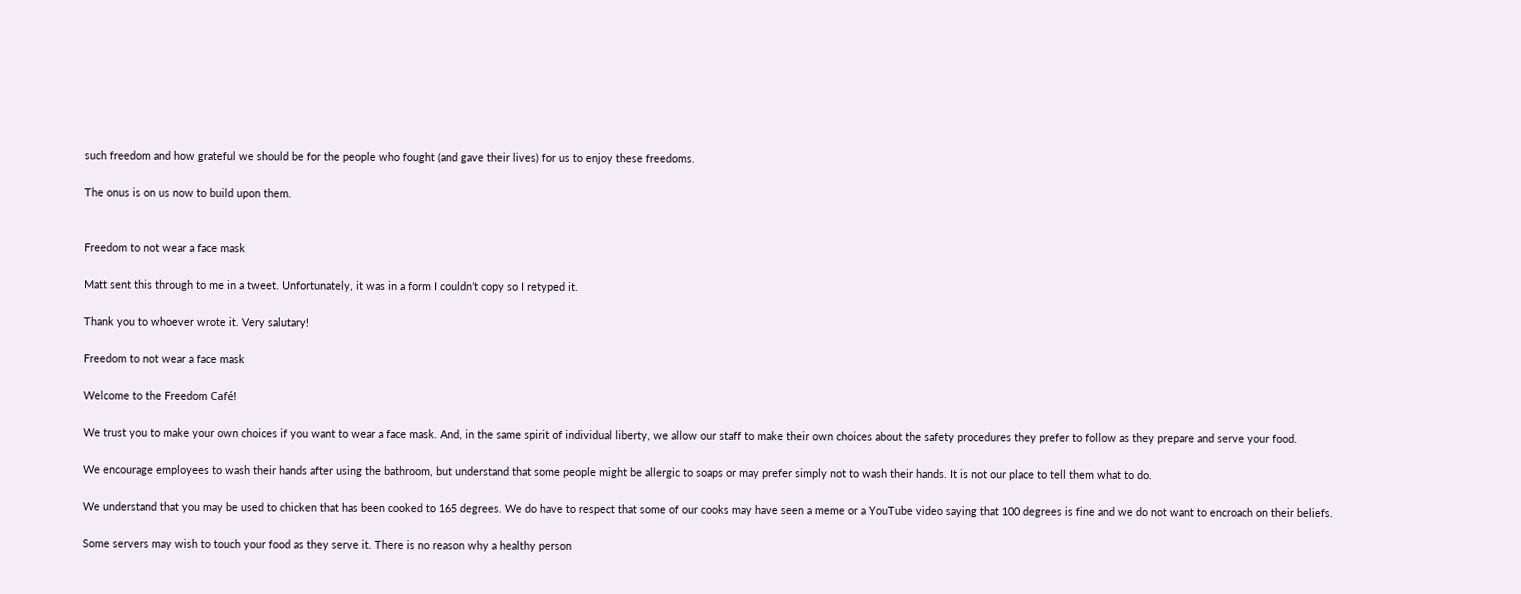such freedom and how grateful we should be for the people who fought (and gave their lives) for us to enjoy these freedoms.

The onus is on us now to build upon them.


Freedom to not wear a face mask

Matt sent this through to me in a tweet. Unfortunately, it was in a form I couldn’t copy so I retyped it.

Thank you to whoever wrote it. Very salutary!

Freedom to not wear a face mask

Welcome to the Freedom Café!

We trust you to make your own choices if you want to wear a face mask. And, in the same spirit of individual liberty, we allow our staff to make their own choices about the safety procedures they prefer to follow as they prepare and serve your food.

We encourage employees to wash their hands after using the bathroom, but understand that some people might be allergic to soaps or may prefer simply not to wash their hands. It is not our place to tell them what to do.

We understand that you may be used to chicken that has been cooked to 165 degrees. We do have to respect that some of our cooks may have seen a meme or a YouTube video saying that 100 degrees is fine and we do not want to encroach on their beliefs.

Some servers may wish to touch your food as they serve it. There is no reason why a healthy person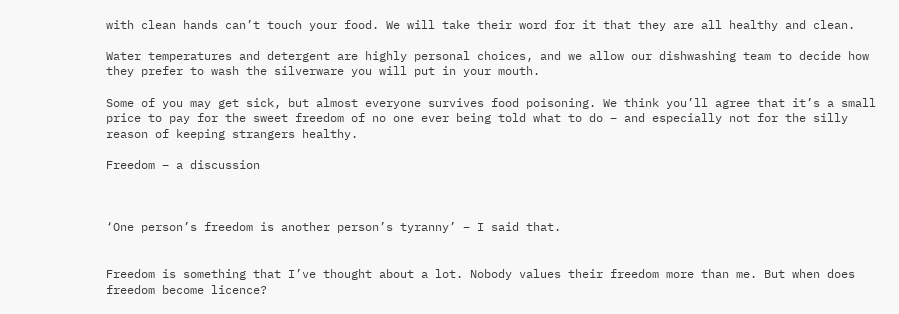with clean hands can’t touch your food. We will take their word for it that they are all healthy and clean.

Water temperatures and detergent are highly personal choices, and we allow our dishwashing team to decide how they prefer to wash the silverware you will put in your mouth.

Some of you may get sick, but almost everyone survives food poisoning. We think you’ll agree that it’s a small price to pay for the sweet freedom of no one ever being told what to do – and especially not for the silly reason of keeping strangers healthy.

Freedom – a discussion



‘One person’s freedom is another person’s tyranny’ – I said that.


Freedom is something that I’ve thought about a lot. Nobody values their freedom more than me. But when does freedom become licence?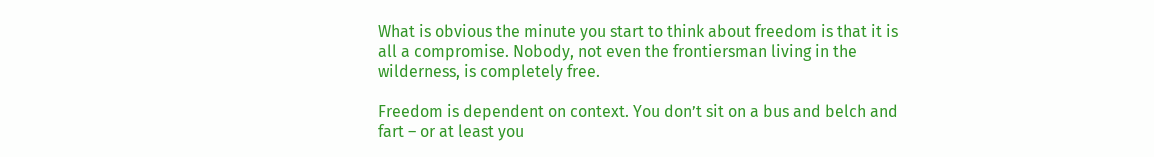What is obvious the minute you start to think about freedom is that it is all a compromise. Nobody, not even the frontiersman living in the wilderness, is completely free.

Freedom is dependent on context. You don’t sit on a bus and belch and fart – or at least you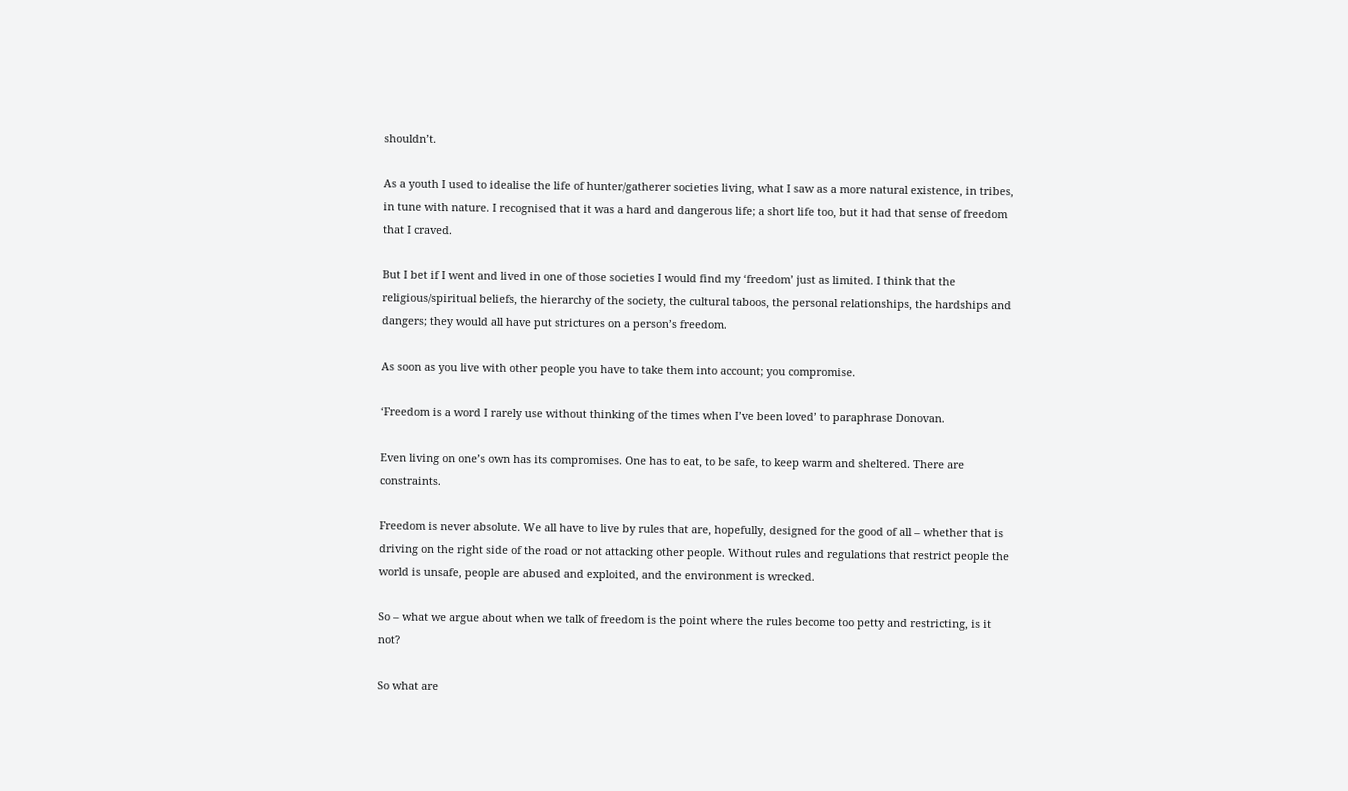shouldn’t.

As a youth I used to idealise the life of hunter/gatherer societies living, what I saw as a more natural existence, in tribes, in tune with nature. I recognised that it was a hard and dangerous life; a short life too, but it had that sense of freedom that I craved.

But I bet if I went and lived in one of those societies I would find my ‘freedom’ just as limited. I think that the religious/spiritual beliefs, the hierarchy of the society, the cultural taboos, the personal relationships, the hardships and dangers; they would all have put strictures on a person’s freedom.

As soon as you live with other people you have to take them into account; you compromise.

‘Freedom is a word I rarely use without thinking of the times when I’ve been loved’ to paraphrase Donovan.

Even living on one’s own has its compromises. One has to eat, to be safe, to keep warm and sheltered. There are constraints.

Freedom is never absolute. We all have to live by rules that are, hopefully, designed for the good of all – whether that is driving on the right side of the road or not attacking other people. Without rules and regulations that restrict people the world is unsafe, people are abused and exploited, and the environment is wrecked.

So – what we argue about when we talk of freedom is the point where the rules become too petty and restricting, is it not?

So what are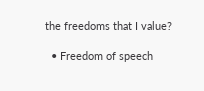the freedoms that I value?

  • Freedom of speech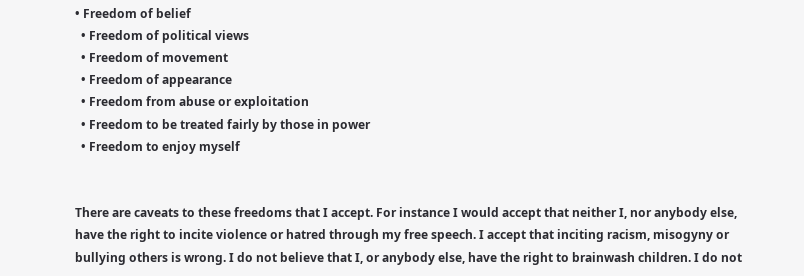• Freedom of belief
  • Freedom of political views
  • Freedom of movement
  • Freedom of appearance
  • Freedom from abuse or exploitation
  • Freedom to be treated fairly by those in power
  • Freedom to enjoy myself


There are caveats to these freedoms that I accept. For instance I would accept that neither I, nor anybody else, have the right to incite violence or hatred through my free speech. I accept that inciting racism, misogyny or bullying others is wrong. I do not believe that I, or anybody else, have the right to brainwash children. I do not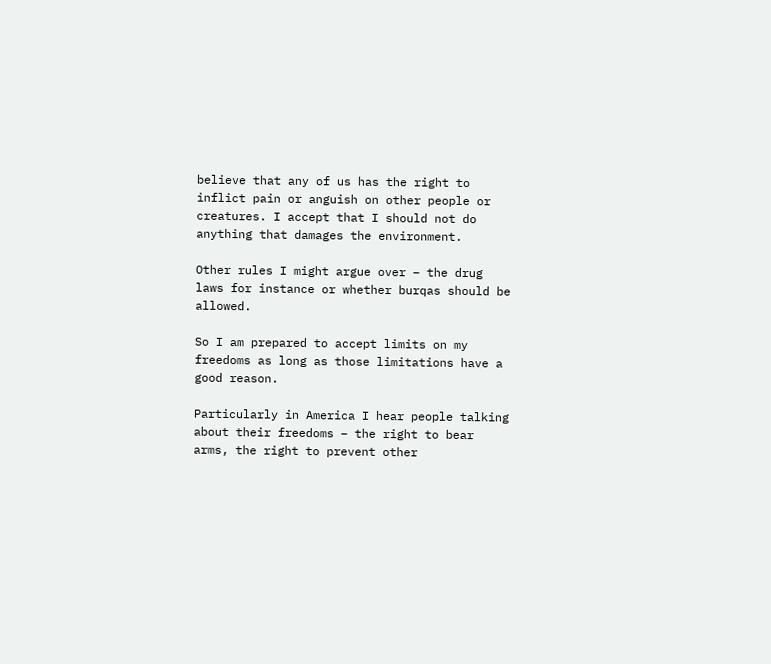believe that any of us has the right to inflict pain or anguish on other people or creatures. I accept that I should not do anything that damages the environment.

Other rules I might argue over – the drug laws for instance or whether burqas should be allowed.

So I am prepared to accept limits on my freedoms as long as those limitations have a good reason.

Particularly in America I hear people talking about their freedoms – the right to bear arms, the right to prevent other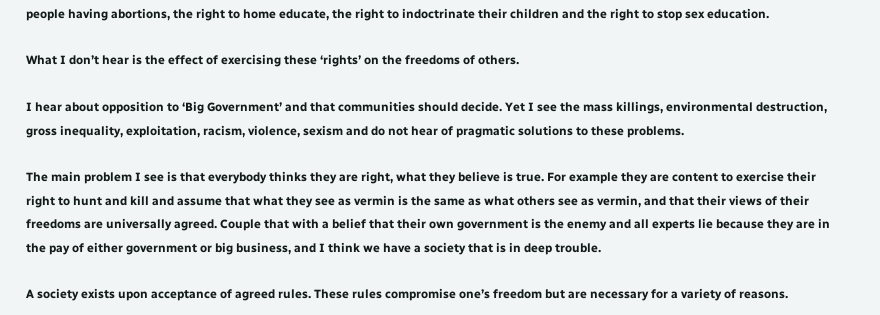people having abortions, the right to home educate, the right to indoctrinate their children and the right to stop sex education.

What I don’t hear is the effect of exercising these ‘rights’ on the freedoms of others.

I hear about opposition to ‘Big Government’ and that communities should decide. Yet I see the mass killings, environmental destruction, gross inequality, exploitation, racism, violence, sexism and do not hear of pragmatic solutions to these problems.

The main problem I see is that everybody thinks they are right, what they believe is true. For example they are content to exercise their right to hunt and kill and assume that what they see as vermin is the same as what others see as vermin, and that their views of their freedoms are universally agreed. Couple that with a belief that their own government is the enemy and all experts lie because they are in the pay of either government or big business, and I think we have a society that is in deep trouble.

A society exists upon acceptance of agreed rules. These rules compromise one’s freedom but are necessary for a variety of reasons.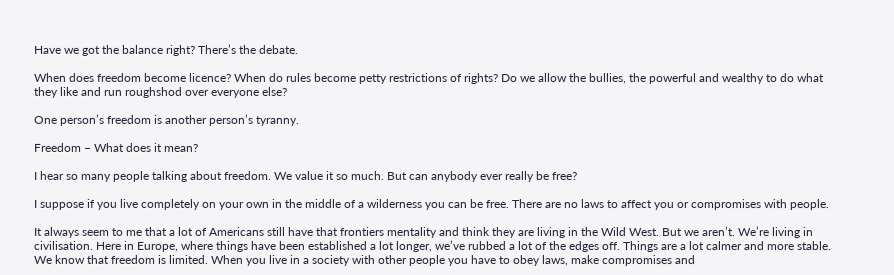Have we got the balance right? There’s the debate.

When does freedom become licence? When do rules become petty restrictions of rights? Do we allow the bullies, the powerful and wealthy to do what they like and run roughshod over everyone else?

One person’s freedom is another person’s tyranny.

Freedom – What does it mean?

I hear so many people talking about freedom. We value it so much. But can anybody ever really be free?

I suppose if you live completely on your own in the middle of a wilderness you can be free. There are no laws to affect you or compromises with people.

It always seem to me that a lot of Americans still have that frontiers mentality and think they are living in the Wild West. But we aren’t. We’re living in civilisation. Here in Europe, where things have been established a lot longer, we’ve rubbed a lot of the edges off. Things are a lot calmer and more stable. We know that freedom is limited. When you live in a society with other people you have to obey laws, make compromises and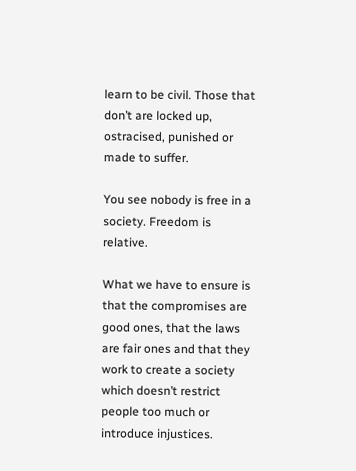learn to be civil. Those that don’t are locked up, ostracised, punished or made to suffer.

You see nobody is free in a society. Freedom is relative.

What we have to ensure is that the compromises are good ones, that the laws are fair ones and that they work to create a society which doesn’t restrict people too much or introduce injustices.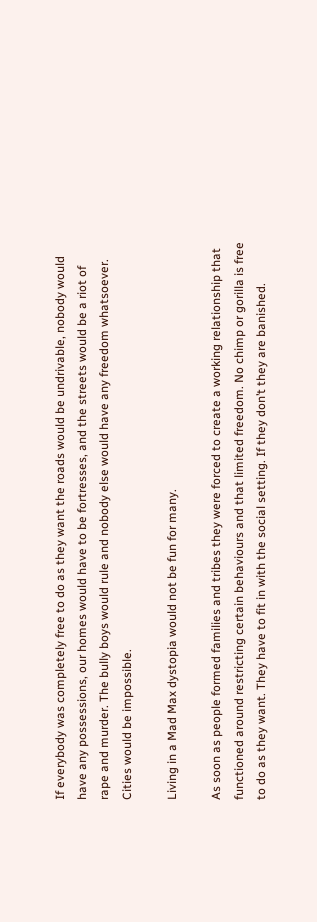If everybody was completely free to do as they want the roads would be undrivable, nobody would have any possessions, our homes would have to be fortresses, and the streets would be a riot of rape and murder. The bully boys would rule and nobody else would have any freedom whatsoever. Cities would be impossible.

Living in a Mad Max dystopia would not be fun for many.

As soon as people formed families and tribes they were forced to create a working relationship that functioned around restricting certain behaviours and that limited freedom. No chimp or gorilla is free to do as they want. They have to fit in with the social setting. If they don’t they are banished.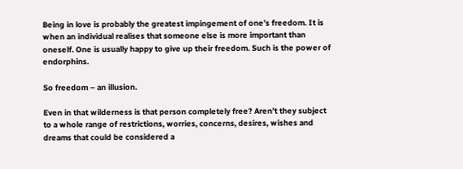Being in love is probably the greatest impingement of one’s freedom. It is when an individual realises that someone else is more important than oneself. One is usually happy to give up their freedom. Such is the power of endorphins.

So freedom – an illusion.

Even in that wilderness is that person completely free? Aren’t they subject to a whole range of restrictions, worries, concerns, desires, wishes and dreams that could be considered a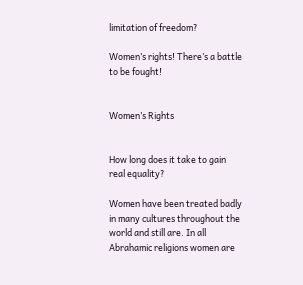limitation of freedom?

Women’s rights! There’s a battle to be fought!


Women’s Rights


How long does it take to gain real equality?

Women have been treated badly in many cultures throughout the world and still are. In all Abrahamic religions women are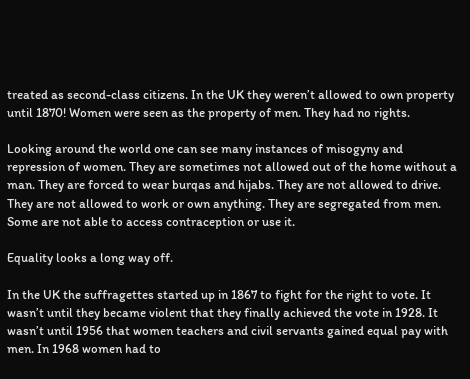treated as second-class citizens. In the UK they weren’t allowed to own property until 1870! Women were seen as the property of men. They had no rights.

Looking around the world one can see many instances of misogyny and repression of women. They are sometimes not allowed out of the home without a man. They are forced to wear burqas and hijabs. They are not allowed to drive. They are not allowed to work or own anything. They are segregated from men. Some are not able to access contraception or use it.

Equality looks a long way off.

In the UK the suffragettes started up in 1867 to fight for the right to vote. It wasn’t until they became violent that they finally achieved the vote in 1928. It wasn’t until 1956 that women teachers and civil servants gained equal pay with men. In 1968 women had to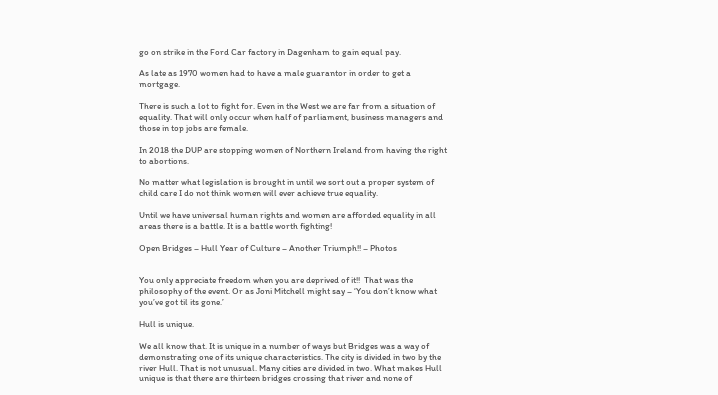go on strike in the Ford Car factory in Dagenham to gain equal pay.

As late as 1970 women had to have a male guarantor in order to get a mortgage.

There is such a lot to fight for. Even in the West we are far from a situation of equality. That will only occur when half of parliament, business managers and those in top jobs are female.

In 2018 the DUP are stopping women of Northern Ireland from having the right to abortions.

No matter what legislation is brought in until we sort out a proper system of child care I do not think women will ever achieve true equality.

Until we have universal human rights and women are afforded equality in all areas there is a battle. It is a battle worth fighting!

Open Bridges – Hull Year of Culture – Another Triumph!! – Photos


You only appreciate freedom when you are deprived of it!!  That was the philosophy of the event. Or as Joni Mitchell might say – ‘You don’t know what you’ve got til its gone.’

Hull is unique.

We all know that. It is unique in a number of ways but Bridges was a way of demonstrating one of its unique characteristics. The city is divided in two by the river Hull. That is not unusual. Many cities are divided in two. What makes Hull unique is that there are thirteen bridges crossing that river and none of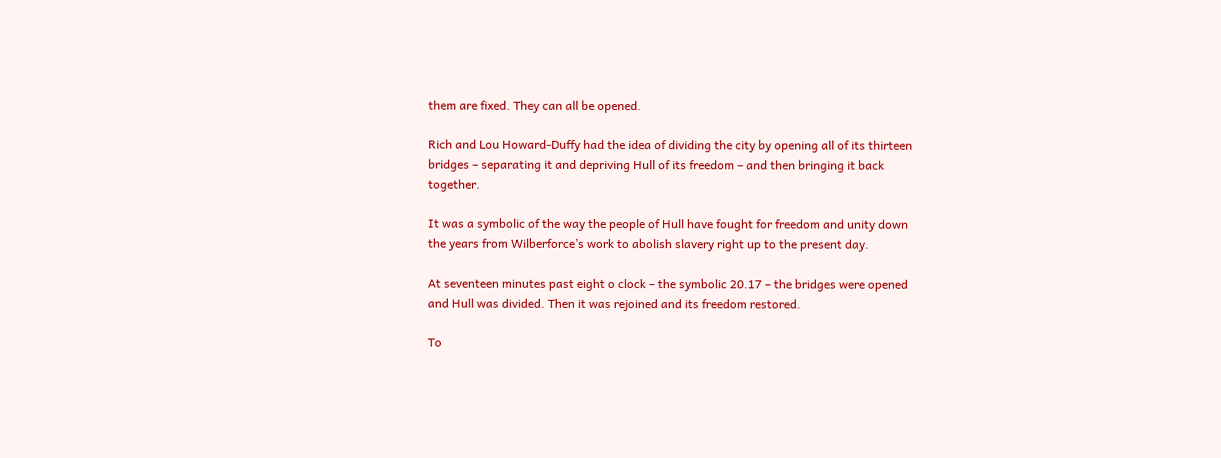them are fixed. They can all be opened.

Rich and Lou Howard-Duffy had the idea of dividing the city by opening all of its thirteen bridges – separating it and depriving Hull of its freedom – and then bringing it back together.

It was a symbolic of the way the people of Hull have fought for freedom and unity down the years from Wilberforce’s work to abolish slavery right up to the present day.

At seventeen minutes past eight o clock – the symbolic 20.17 – the bridges were opened and Hull was divided. Then it was rejoined and its freedom restored.

To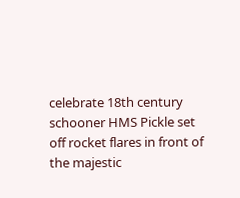celebrate 18th century schooner HMS Pickle set off rocket flares in front of the majestic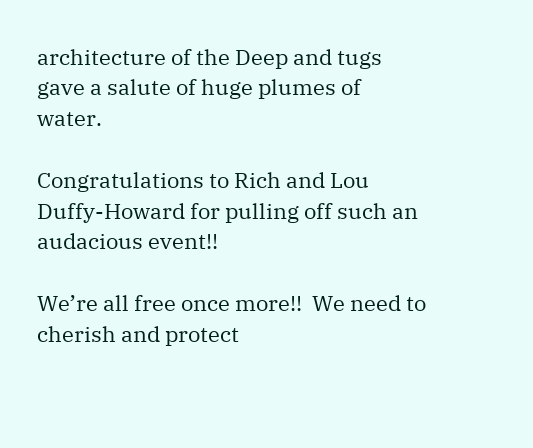architecture of the Deep and tugs gave a salute of huge plumes of water.

Congratulations to Rich and Lou Duffy-Howard for pulling off such an audacious event!!

We’re all free once more!!  We need to cherish and protect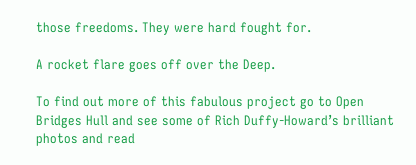those freedoms. They were hard fought for.

A rocket flare goes off over the Deep.

To find out more of this fabulous project go to Open Bridges Hull and see some of Rich Duffy-Howard’s brilliant photos and read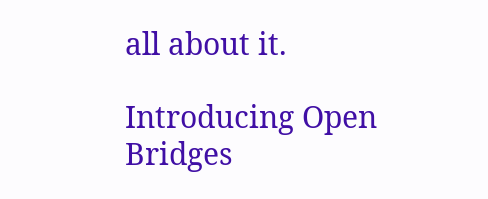all about it.

Introducing Open Bridges